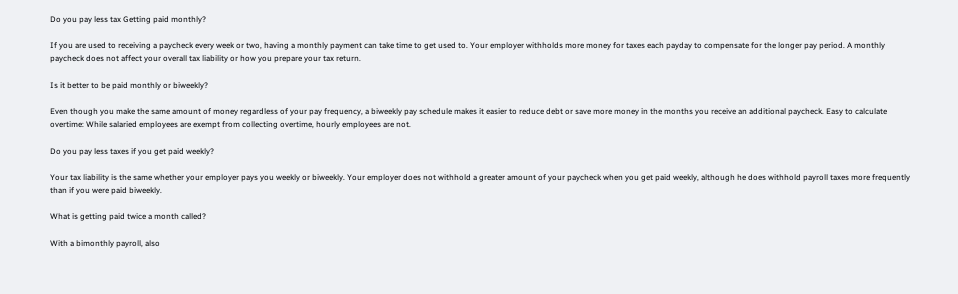Do you pay less tax Getting paid monthly?

If you are used to receiving a paycheck every week or two, having a monthly payment can take time to get used to. Your employer withholds more money for taxes each payday to compensate for the longer pay period. A monthly paycheck does not affect your overall tax liability or how you prepare your tax return.

Is it better to be paid monthly or biweekly?

Even though you make the same amount of money regardless of your pay frequency, a biweekly pay schedule makes it easier to reduce debt or save more money in the months you receive an additional paycheck. Easy to calculate overtime: While salaried employees are exempt from collecting overtime, hourly employees are not.

Do you pay less taxes if you get paid weekly?

Your tax liability is the same whether your employer pays you weekly or biweekly. Your employer does not withhold a greater amount of your paycheck when you get paid weekly, although he does withhold payroll taxes more frequently than if you were paid biweekly.

What is getting paid twice a month called?

With a bimonthly payroll, also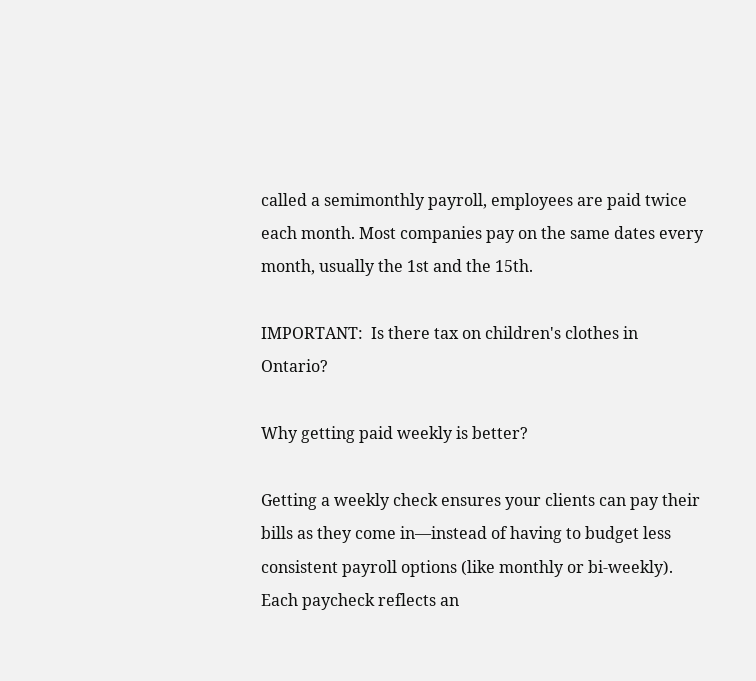called a semimonthly payroll, employees are paid twice each month. Most companies pay on the same dates every month, usually the 1st and the 15th.

IMPORTANT:  Is there tax on children's clothes in Ontario?

Why getting paid weekly is better?

Getting a weekly check ensures your clients can pay their bills as they come in—instead of having to budget less consistent payroll options (like monthly or bi-weekly). Each paycheck reflects an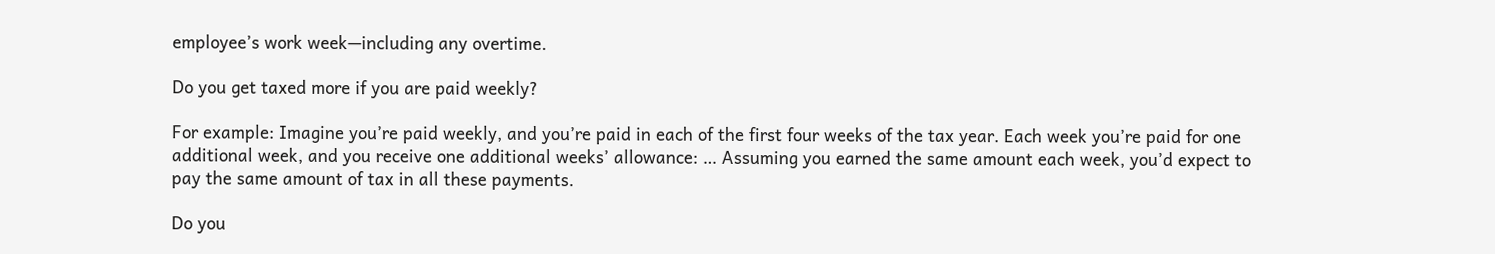employee’s work week—including any overtime.

Do you get taxed more if you are paid weekly?

For example: Imagine you’re paid weekly, and you’re paid in each of the first four weeks of the tax year. Each week you’re paid for one additional week, and you receive one additional weeks’ allowance: … Assuming you earned the same amount each week, you’d expect to pay the same amount of tax in all these payments.

Do you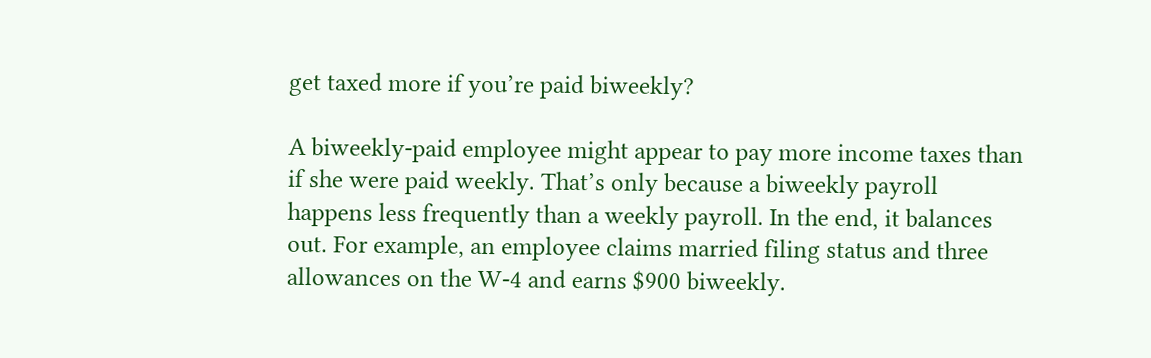get taxed more if you’re paid biweekly?

A biweekly-paid employee might appear to pay more income taxes than if she were paid weekly. That’s only because a biweekly payroll happens less frequently than a weekly payroll. In the end, it balances out. For example, an employee claims married filing status and three allowances on the W-4 and earns $900 biweekly.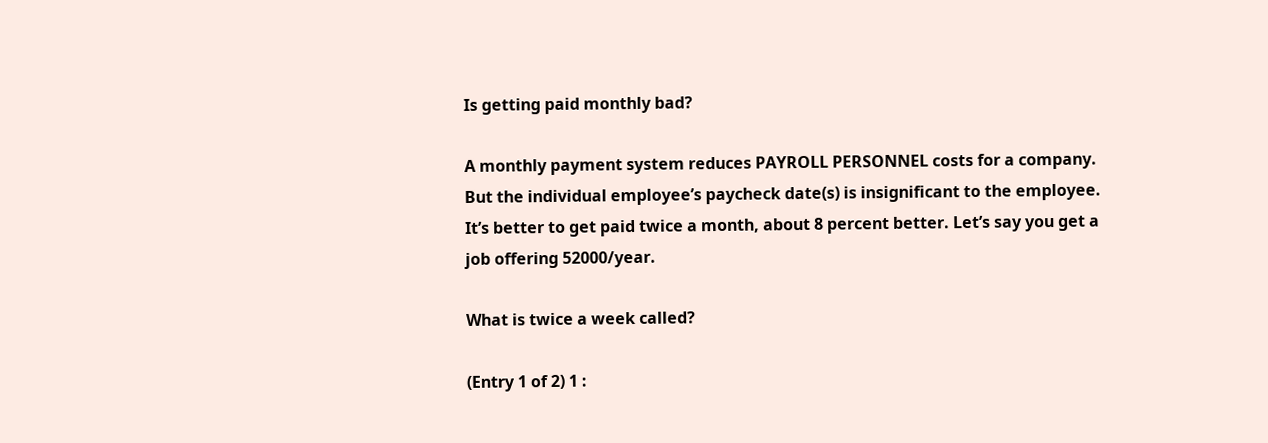Is getting paid monthly bad?

A monthly payment system reduces PAYROLL PERSONNEL costs for a company. But the individual employee’s paycheck date(s) is insignificant to the employee. It’s better to get paid twice a month, about 8 percent better. Let’s say you get a job offering 52000/year.

What is twice a week called?

(Entry 1 of 2) 1 :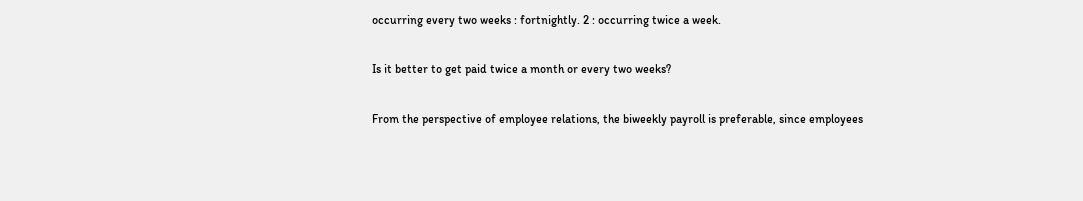occurring every two weeks : fortnightly. 2 : occurring twice a week.

Is it better to get paid twice a month or every two weeks?

From the perspective of employee relations, the biweekly payroll is preferable, since employees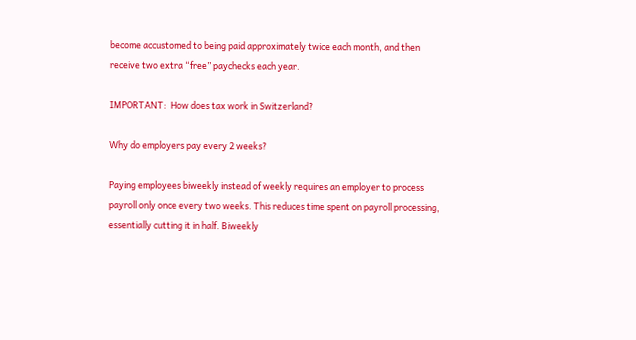become accustomed to being paid approximately twice each month, and then receive two extra “free” paychecks each year.

IMPORTANT:  How does tax work in Switzerland?

Why do employers pay every 2 weeks?

Paying employees biweekly instead of weekly requires an employer to process payroll only once every two weeks. This reduces time spent on payroll processing, essentially cutting it in half. Biweekly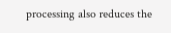processing also reduces the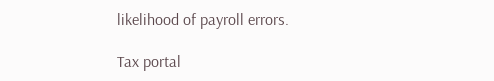likelihood of payroll errors.

Tax portal